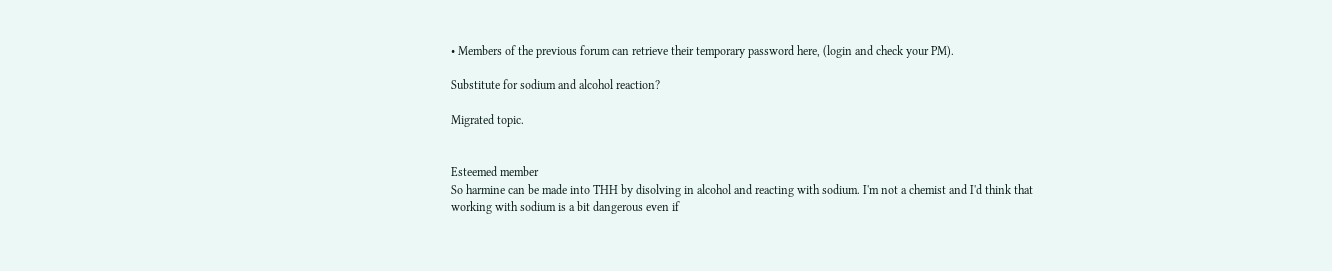• Members of the previous forum can retrieve their temporary password here, (login and check your PM).

Substitute for sodium and alcohol reaction?

Migrated topic.


Esteemed member
So harmine can be made into THH by disolving in alcohol and reacting with sodium. I'm not a chemist and I'd think that working with sodium is a bit dangerous even if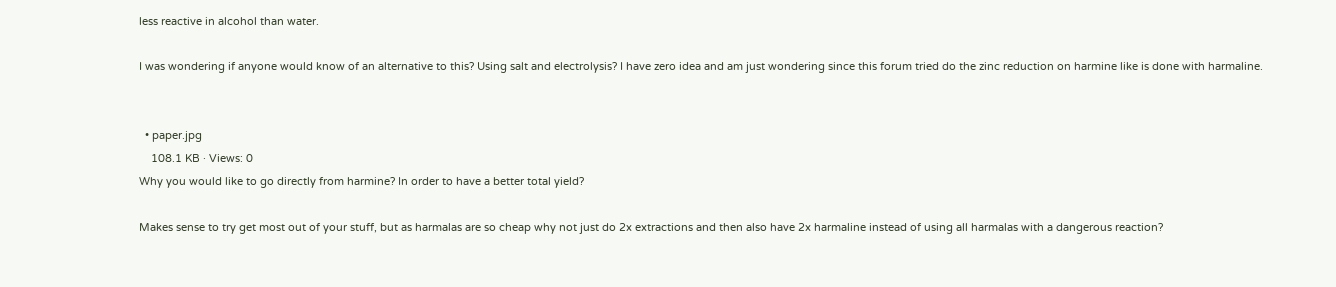less reactive in alcohol than water.

I was wondering if anyone would know of an alternative to this? Using salt and electrolysis? I have zero idea and am just wondering since this forum tried do the zinc reduction on harmine like is done with harmaline.


  • paper.jpg
    108.1 KB · Views: 0
Why you would like to go directly from harmine? In order to have a better total yield?

Makes sense to try get most out of your stuff, but as harmalas are so cheap why not just do 2x extractions and then also have 2x harmaline instead of using all harmalas with a dangerous reaction?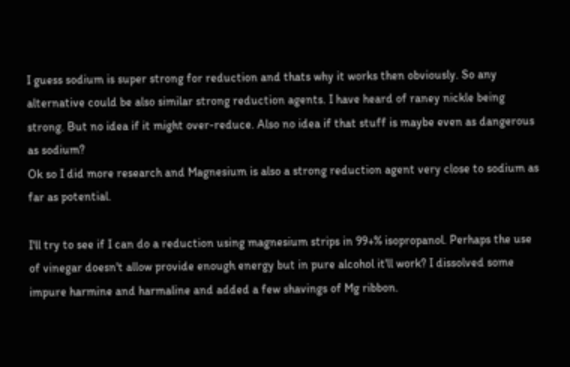I guess sodium is super strong for reduction and thats why it works then obviously. So any alternative could be also similar strong reduction agents. I have heard of raney nickle being strong. But no idea if it might over-reduce. Also no idea if that stuff is maybe even as dangerous as sodium?
Ok so I did more research and Magnesium is also a strong reduction agent very close to sodium as far as potential.

I'll try to see if I can do a reduction using magnesium strips in 99+% isopropanol. Perhaps the use of vinegar doesn't allow provide enough energy but in pure alcohol it'll work? I dissolved some impure harmine and harmaline and added a few shavings of Mg ribbon.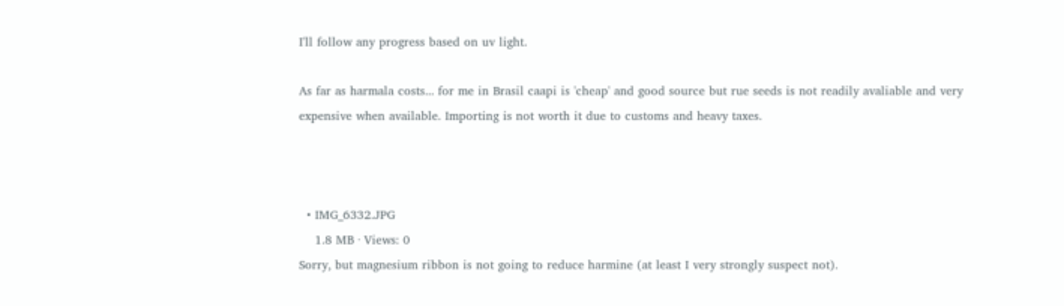I'll follow any progress based on uv light.

As far as harmala costs... for me in Brasil caapi is 'cheap' and good source but rue seeds is not readily avaliable and very expensive when available. Importing is not worth it due to customs and heavy taxes.



  • IMG_6332.JPG
    1.8 MB · Views: 0
Sorry, but magnesium ribbon is not going to reduce harmine (at least I very strongly suspect not).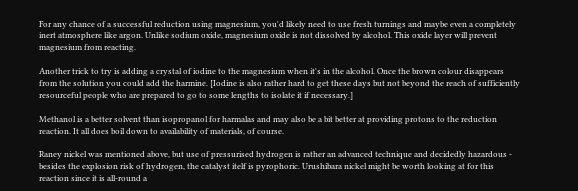For any chance of a successful reduction using magnesium, you'd likely need to use fresh turnings and maybe even a completely inert atmosphere like argon. Unlike sodium oxide, magnesium oxide is not dissolved by alcohol. This oxide layer will prevent magnesium from reacting.

Another trick to try is adding a crystal of iodine to the magnesium when it's in the alcohol. Once the brown colour disappears from the solution you could add the harmine. [Iodine is also rather hard to get these days but not beyond the reach of sufficiently resourceful people who are prepared to go to some lengths to isolate it if necessary.]

Methanol is a better solvent than isopropanol for harmalas and may also be a bit better at providing protons to the reduction reaction. It all does boil down to availability of materials, of course.

Raney nickel was mentioned above, but use of pressurised hydrogen is rather an advanced technique and decidedly hazardous - besides the explosion risk of hydrogen, the catalyst itelf is pyrophoric. Urushibara nickel might be worth looking at for this reaction since it is all-round a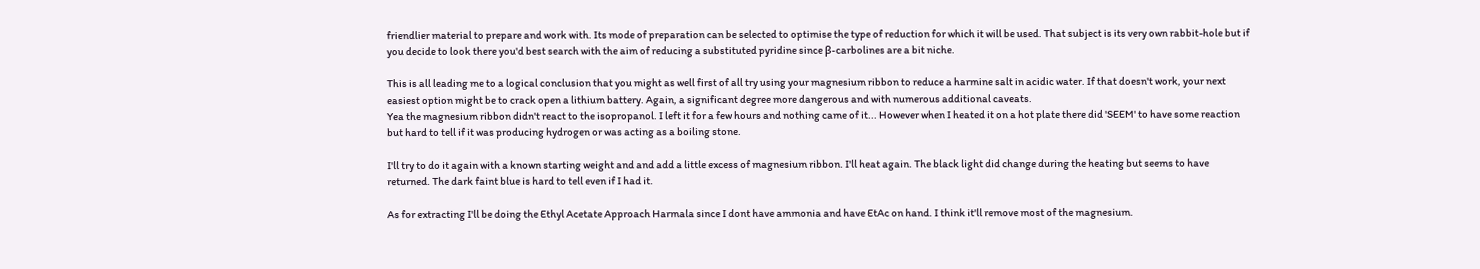friendlier material to prepare and work with. Its mode of preparation can be selected to optimise the type of reduction for which it will be used. That subject is its very own rabbit-hole but if you decide to look there you'd best search with the aim of reducing a substituted pyridine since β-carbolines are a bit niche.

This is all leading me to a logical conclusion that you might as well first of all try using your magnesium ribbon to reduce a harmine salt in acidic water. If that doesn't work, your next easiest option might be to crack open a lithium battery. Again, a significant degree more dangerous and with numerous additional caveats.
Yea the magnesium ribbon didn't react to the isopropanol. I left it for a few hours and nothing came of it... However when I heated it on a hot plate there did 'SEEM' to have some reaction but hard to tell if it was producing hydrogen or was acting as a boiling stone.

I'll try to do it again with a known starting weight and and add a little excess of magnesium ribbon. I'll heat again. The black light did change during the heating but seems to have returned. The dark faint blue is hard to tell even if I had it.

As for extracting I'll be doing the Ethyl Acetate Approach Harmala since I dont have ammonia and have EtAc on hand. I think it'll remove most of the magnesium.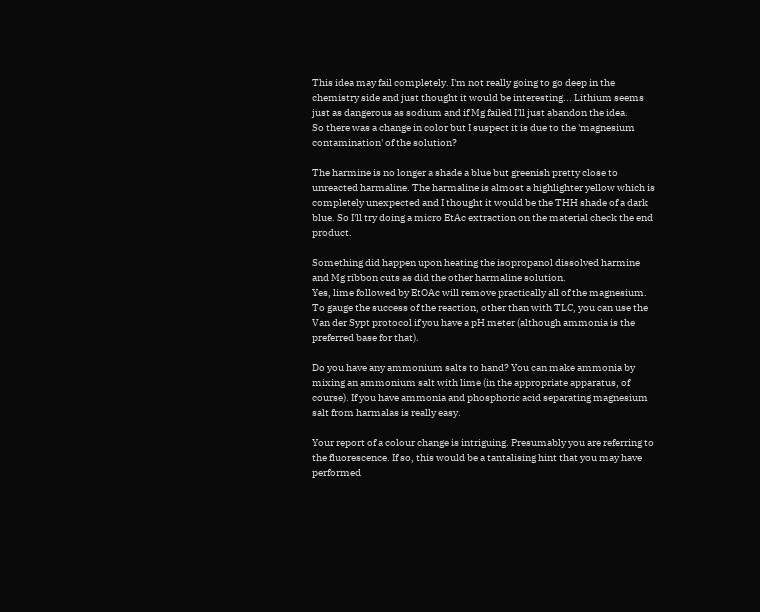This idea may fail completely. I'm not really going to go deep in the chemistry side and just thought it would be interesting... Lithium seems just as dangerous as sodium and if Mg failed I'll just abandon the idea.
So there was a change in color but I suspect it is due to the 'magnesium contamination' of the solution?

The harmine is no longer a shade a blue but greenish pretty close to unreacted harmaline. The harmaline is almost a highlighter yellow which is completely unexpected and I thought it would be the THH shade of a dark blue. So I'll try doing a micro EtAc extraction on the material check the end product.

Something did happen upon heating the isopropanol dissolved harmine and Mg ribbon cuts as did the other harmaline solution.
Yes, lime followed by EtOAc will remove practically all of the magnesium. To gauge the success of the reaction, other than with TLC, you can use the Van der Sypt protocol if you have a pH meter (although ammonia is the preferred base for that).

Do you have any ammonium salts to hand? You can make ammonia by mixing an ammonium salt with lime (in the appropriate apparatus, of course). If you have ammonia and phosphoric acid separating magnesium salt from harmalas is really easy.

Your report of a colour change is intriguing. Presumably you are referring to the fluorescence. If so, this would be a tantalising hint that you may have performed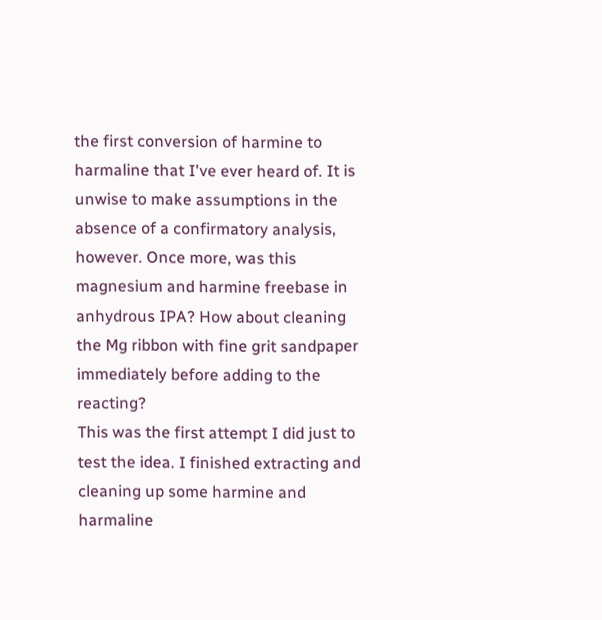the first conversion of harmine to harmaline that I've ever heard of. It is unwise to make assumptions in the absence of a confirmatory analysis, however. Once more, was this magnesium and harmine freebase in anhydrous IPA? How about cleaning the Mg ribbon with fine grit sandpaper immediately before adding to the reacting?
This was the first attempt I did just to test the idea. I finished extracting and cleaning up some harmine and harmaline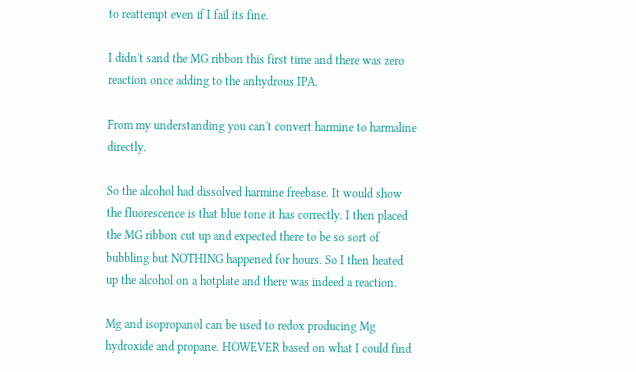to reattempt even if I fail its fine.

I didn't sand the MG ribbon this first time and there was zero reaction once adding to the anhydrous IPA.

From my understanding you can't convert harmine to harmaline directly.

So the alcohol had dissolved harmine freebase. It would show the fluorescence is that blue tone it has correctly. I then placed the MG ribbon cut up and expected there to be so sort of bubbling but NOTHING happened for hours. So I then heated up the alcohol on a hotplate and there was indeed a reaction.

Mg and isopropanol can be used to redox producing Mg hydroxide and propane. HOWEVER based on what I could find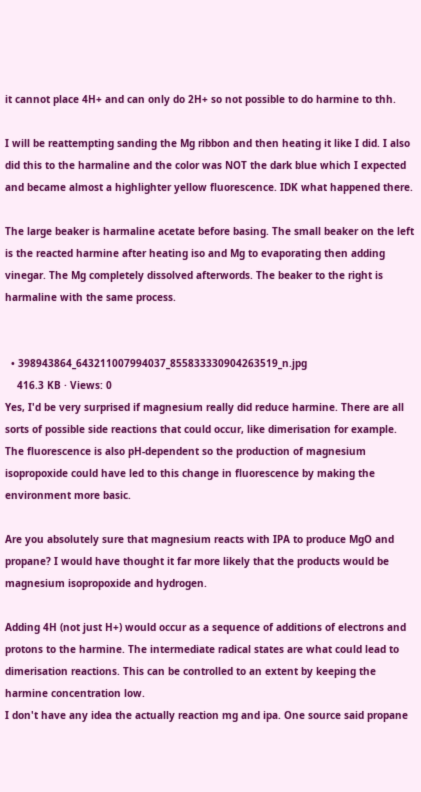it cannot place 4H+ and can only do 2H+ so not possible to do harmine to thh.

I will be reattempting sanding the Mg ribbon and then heating it like I did. I also did this to the harmaline and the color was NOT the dark blue which I expected and became almost a highlighter yellow fluorescence. IDK what happened there.

The large beaker is harmaline acetate before basing. The small beaker on the left is the reacted harmine after heating iso and Mg to evaporating then adding vinegar. The Mg completely dissolved afterwords. The beaker to the right is harmaline with the same process.


  • 398943864_643211007994037_855833330904263519_n.jpg
    416.3 KB · Views: 0
Yes, I'd be very surprised if magnesium really did reduce harmine. There are all sorts of possible side reactions that could occur, like dimerisation for example. The fluorescence is also pH-dependent so the production of magnesium isopropoxide could have led to this change in fluorescence by making the environment more basic.

Are you absolutely sure that magnesium reacts with IPA to produce MgO and propane? I would have thought it far more likely that the products would be magnesium isopropoxide and hydrogen.

Adding 4H (not just H+) would occur as a sequence of additions of electrons and protons to the harmine. The intermediate radical states are what could lead to dimerisation reactions. This can be controlled to an extent by keeping the harmine concentration low.
I don't have any idea the actually reaction mg and ipa. One source said propane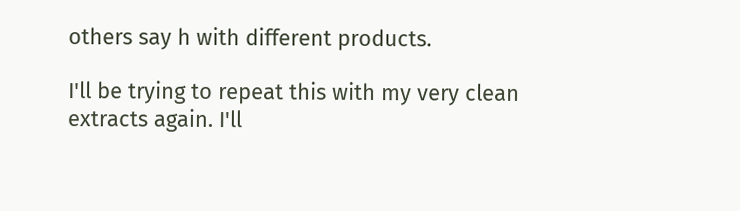others say h with different products.

I'll be trying to repeat this with my very clean extracts again. I'll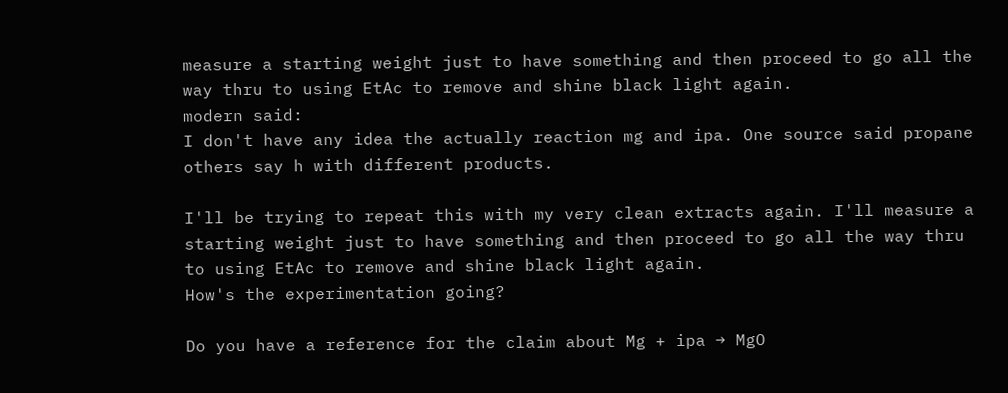measure a starting weight just to have something and then proceed to go all the way thru to using EtAc to remove and shine black light again.
modern said:
I don't have any idea the actually reaction mg and ipa. One source said propane others say h with different products.

I'll be trying to repeat this with my very clean extracts again. I'll measure a starting weight just to have something and then proceed to go all the way thru to using EtAc to remove and shine black light again.
How's the experimentation going?

Do you have a reference for the claim about Mg + ipa → MgO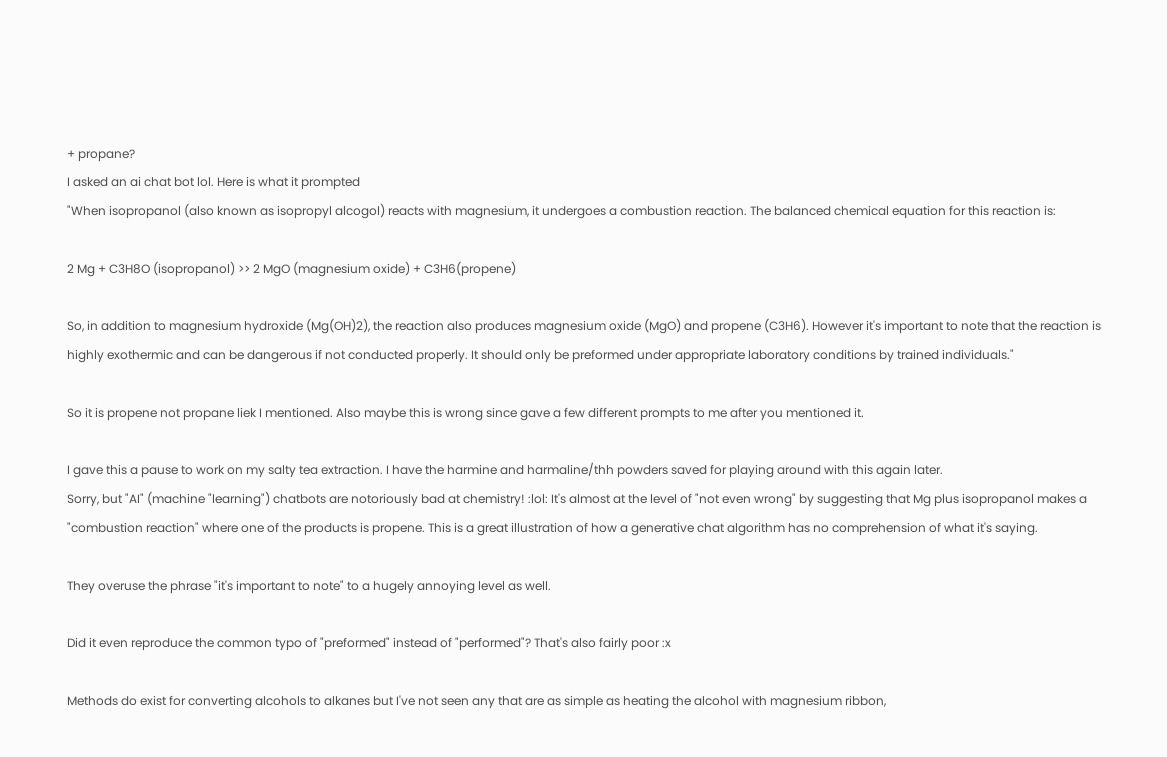+ propane?
I asked an ai chat bot lol. Here is what it prompted
"When isopropanol (also known as isopropyl alcogol) reacts with magnesium, it undergoes a combustion reaction. The balanced chemical equation for this reaction is:

2 Mg + C3H8O (isopropanol) >> 2 MgO (magnesium oxide) + C3H6(propene)

So, in addition to magnesium hydroxide (Mg(OH)2), the reaction also produces magnesium oxide (MgO) and propene (C3H6). However it's important to note that the reaction is highly exothermic and can be dangerous if not conducted properly. It should only be preformed under appropriate laboratory conditions by trained individuals."

So it is propene not propane liek I mentioned. Also maybe this is wrong since gave a few different prompts to me after you mentioned it.

I gave this a pause to work on my salty tea extraction. I have the harmine and harmaline/thh powders saved for playing around with this again later.
Sorry, but "AI" (machine "learning") chatbots are notoriously bad at chemistry! :lol: It's almost at the level of "not even wrong" by suggesting that Mg plus isopropanol makes a "combustion reaction" where one of the products is propene. This is a great illustration of how a generative chat algorithm has no comprehension of what it's saying.

They overuse the phrase "it's important to note" to a hugely annoying level as well.

Did it even reproduce the common typo of "preformed" instead of "performed"? That's also fairly poor :x

Methods do exist for converting alcohols to alkanes but I've not seen any that are as simple as heating the alcohol with magnesium ribbon,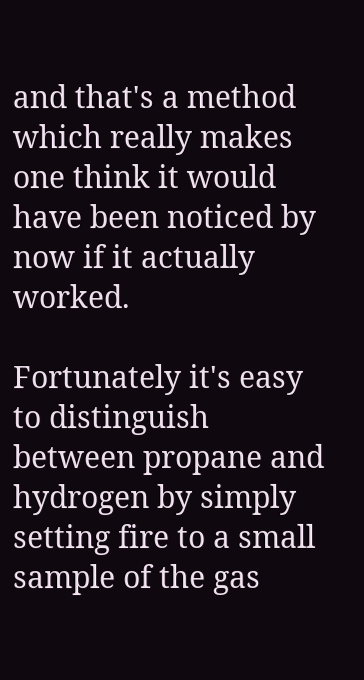and that's a method which really makes one think it would have been noticed by now if it actually worked.

Fortunately it's easy to distinguish between propane and hydrogen by simply setting fire to a small sample of the gas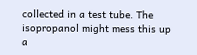collected in a test tube. The isopropanol might mess this up a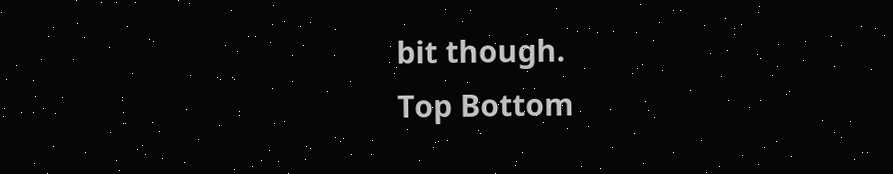bit though.
Top Bottom